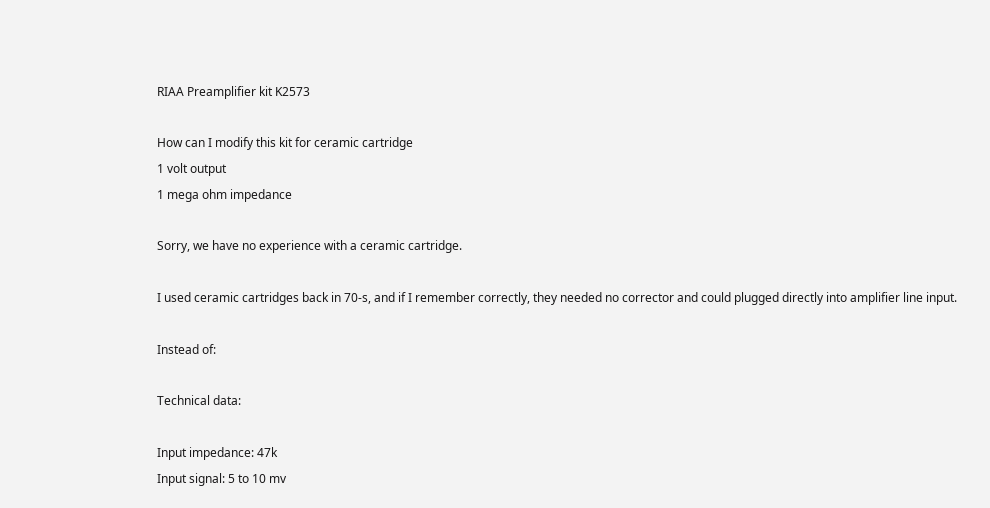RIAA Preamplifier kit K2573

How can I modify this kit for ceramic cartridge
1 volt output
1 mega ohm impedance

Sorry, we have no experience with a ceramic cartridge.

I used ceramic cartridges back in 70-s, and if I remember correctly, they needed no corrector and could plugged directly into amplifier line input.

Instead of:

Technical data:

Input impedance: 47k
Input signal: 5 to 10 mv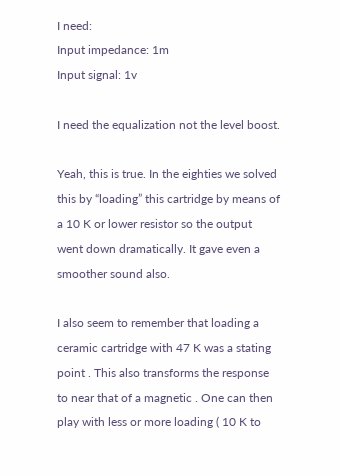I need:
Input impedance: 1m
Input signal: 1v

I need the equalization not the level boost.

Yeah, this is true. In the eighties we solved this by “loading” this cartridge by means of a 10 K or lower resistor so the output went down dramatically. It gave even a smoother sound also.

I also seem to remember that loading a ceramic cartridge with 47 K was a stating point . This also transforms the response to near that of a magnetic . One can then play with less or more loading ( 10 K to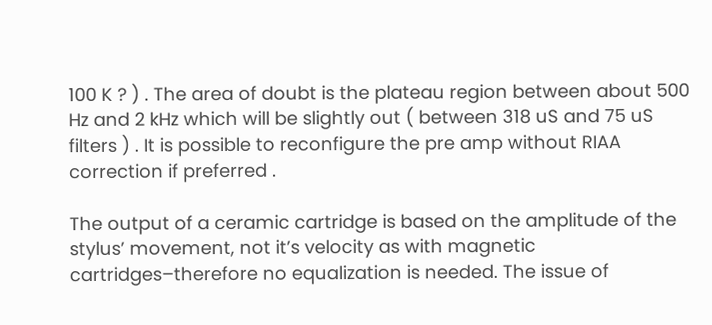100 K ? ) . The area of doubt is the plateau region between about 500 Hz and 2 kHz which will be slightly out ( between 318 uS and 75 uS filters ) . It is possible to reconfigure the pre amp without RIAA correction if preferred .

The output of a ceramic cartridge is based on the amplitude of the stylus’ movement, not it’s velocity as with magnetic cartridges–therefore no equalization is needed. The issue of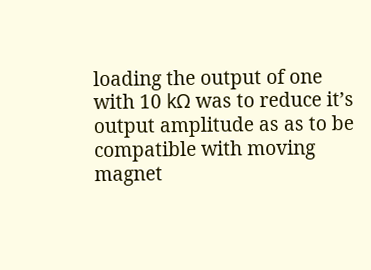loading the output of one with 10 kΩ was to reduce it’s output amplitude as as to be compatible with moving magnet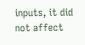inputs, it did not affect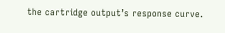the cartridge output’s response curve.